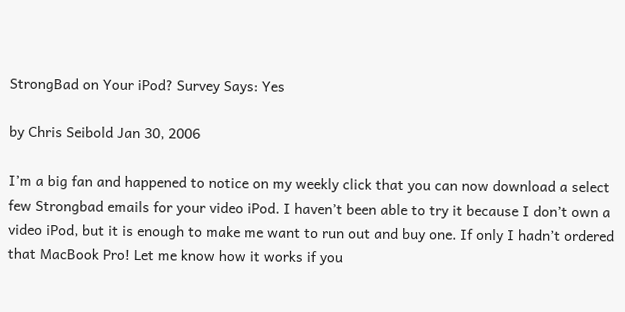StrongBad on Your iPod? Survey Says: Yes

by Chris Seibold Jan 30, 2006

I’m a big fan and happened to notice on my weekly click that you can now download a select few Strongbad emails for your video iPod. I haven’t been able to try it because I don’t own a video iPod, but it is enough to make me want to run out and buy one. If only I hadn’t ordered that MacBook Pro! Let me know how it works if you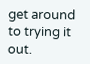get around to trying it out.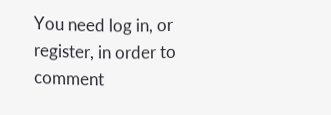You need log in, or register, in order to comment